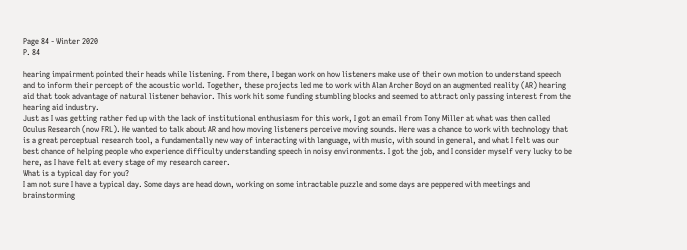Page 84 - Winter 2020
P. 84

hearing impairment pointed their heads while listening. From there, I began work on how listeners make use of their own motion to understand speech and to inform their percept of the acoustic world. Together, these projects led me to work with Alan Archer Boyd on an augmented reality (AR) hearing aid that took advantage of natural listener behavior. This work hit some funding stumbling blocks and seemed to attract only passing interest from the hearing aid industry.
Just as I was getting rather fed up with the lack of institutional enthusiasm for this work, I got an email from Tony Miller at what was then called Oculus Research (now FRL). He wanted to talk about AR and how moving listeners perceive moving sounds. Here was a chance to work with technology that is a great perceptual research tool, a fundamentally new way of interacting with language, with music, with sound in general, and what I felt was our best chance of helping people who experience difficulty understanding speech in noisy environments. I got the job, and I consider myself very lucky to be here, as I have felt at every stage of my research career.
What is a typical day for you?
I am not sure I have a typical day. Some days are head down, working on some intractable puzzle and some days are peppered with meetings and brainstorming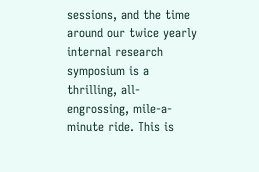sessions, and the time around our twice yearly internal research symposium is a thrilling, all-engrossing, mile-a-minute ride. This is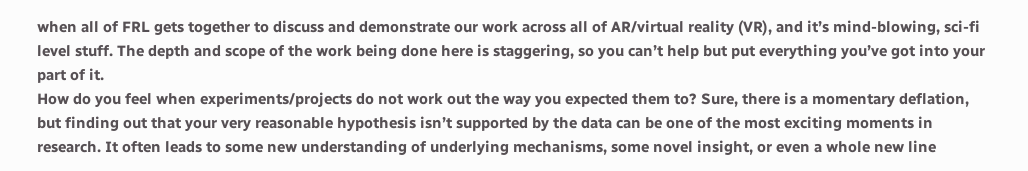when all of FRL gets together to discuss and demonstrate our work across all of AR/virtual reality (VR), and it’s mind-blowing, sci-fi level stuff. The depth and scope of the work being done here is staggering, so you can’t help but put everything you’ve got into your part of it.
How do you feel when experiments/projects do not work out the way you expected them to? Sure, there is a momentary deflation, but finding out that your very reasonable hypothesis isn’t supported by the data can be one of the most exciting moments in research. It often leads to some new understanding of underlying mechanisms, some novel insight, or even a whole new line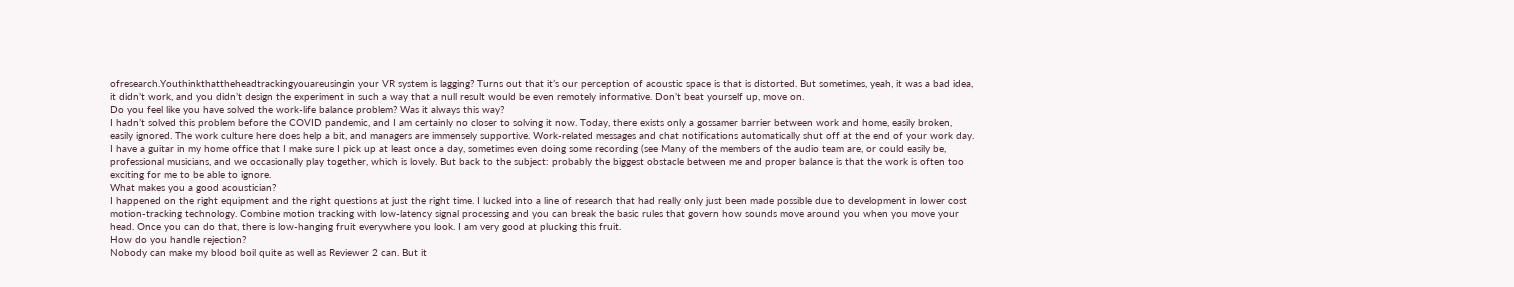ofresearch.Youthinkthattheheadtrackingyouareusingin your VR system is lagging? Turns out that it’s our perception of acoustic space is that is distorted. But sometimes, yeah, it was a bad idea, it didn’t work, and you didn’t design the experiment in such a way that a null result would be even remotely informative. Don’t beat yourself up, move on.
Do you feel like you have solved the work-life balance problem? Was it always this way?
I hadn’t solved this problem before the COVID pandemic, and I am certainly no closer to solving it now. Today, there exists only a gossamer barrier between work and home, easily broken, easily ignored. The work culture here does help a bit, and managers are immensely supportive. Work-related messages and chat notifications automatically shut off at the end of your work day. I have a guitar in my home office that I make sure I pick up at least once a day, sometimes even doing some recording (see Many of the members of the audio team are, or could easily be, professional musicians, and we occasionally play together, which is lovely. But back to the subject: probably the biggest obstacle between me and proper balance is that the work is often too exciting for me to be able to ignore.
What makes you a good acoustician?
I happened on the right equipment and the right questions at just the right time. I lucked into a line of research that had really only just been made possible due to development in lower cost motion-tracking technology. Combine motion tracking with low-latency signal processing and you can break the basic rules that govern how sounds move around you when you move your head. Once you can do that, there is low-hanging fruit everywhere you look. I am very good at plucking this fruit.
How do you handle rejection?
Nobody can make my blood boil quite as well as Reviewer 2 can. But it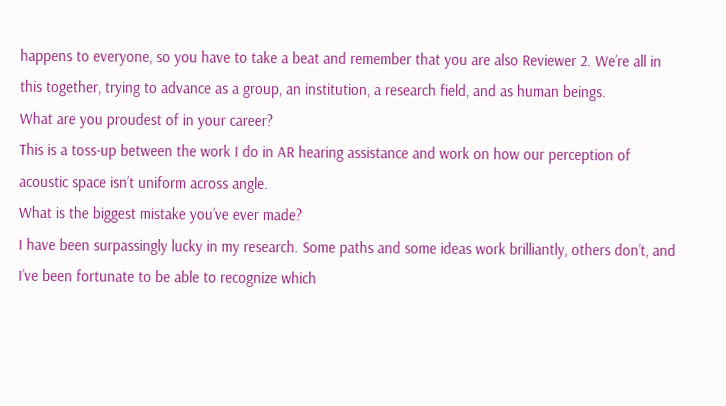happens to everyone, so you have to take a beat and remember that you are also Reviewer 2. We’re all in this together, trying to advance as a group, an institution, a research field, and as human beings.
What are you proudest of in your career?
This is a toss-up between the work I do in AR hearing assistance and work on how our perception of acoustic space isn’t uniform across angle.
What is the biggest mistake you’ve ever made?
I have been surpassingly lucky in my research. Some paths and some ideas work brilliantly, others don’t, and I’ve been fortunate to be able to recognize which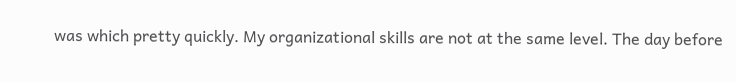was which pretty quickly. My organizational skills are not at the same level. The day before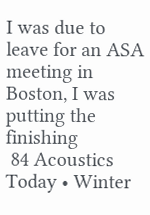I was due to leave for an ASA meeting in Boston, I was putting the finishing
 84 Acoustics Today • Winter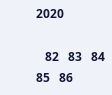2020

   82   83   84   85   86